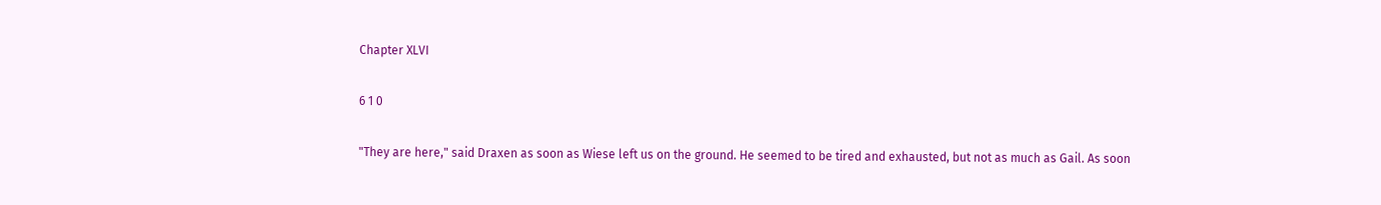Chapter XLVI

6 1 0

"They are here," said Draxen as soon as Wiese left us on the ground. He seemed to be tired and exhausted, but not as much as Gail. As soon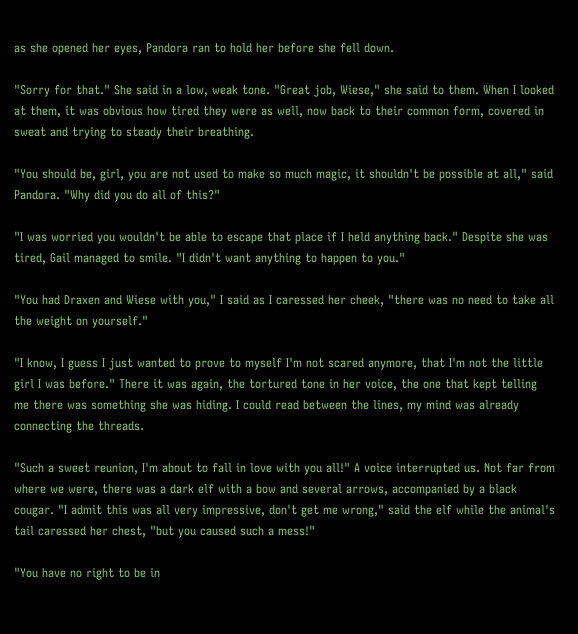as she opened her eyes, Pandora ran to hold her before she fell down.

"Sorry for that." She said in a low, weak tone. "Great job, Wiese," she said to them. When I looked at them, it was obvious how tired they were as well, now back to their common form, covered in sweat and trying to steady their breathing.

"You should be, girl, you are not used to make so much magic, it shouldn't be possible at all," said Pandora. "Why did you do all of this?"

"I was worried you wouldn't be able to escape that place if I held anything back." Despite she was tired, Gail managed to smile. "I didn't want anything to happen to you."

"You had Draxen and Wiese with you," I said as I caressed her cheek, "there was no need to take all the weight on yourself."

"I know, I guess I just wanted to prove to myself I'm not scared anymore, that I'm not the little girl I was before." There it was again, the tortured tone in her voice, the one that kept telling me there was something she was hiding. I could read between the lines, my mind was already connecting the threads.

"Such a sweet reunion, I'm about to fall in love with you all!" A voice interrupted us. Not far from where we were, there was a dark elf with a bow and several arrows, accompanied by a black cougar. "I admit this was all very impressive, don't get me wrong," said the elf while the animal's tail caressed her chest, "but you caused such a mess!"

"You have no right to be in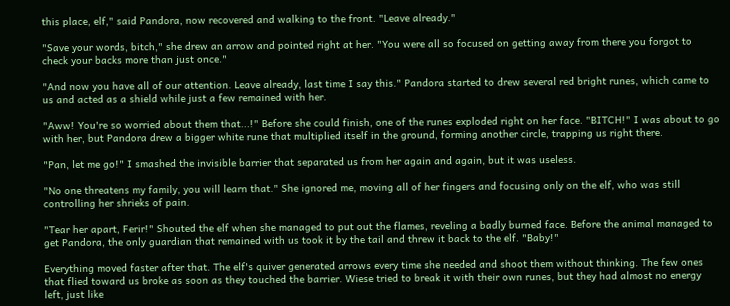this place, elf," said Pandora, now recovered and walking to the front. "Leave already."

"Save your words, bitch," she drew an arrow and pointed right at her. "You were all so focused on getting away from there you forgot to check your backs more than just once."

"And now you have all of our attention. Leave already, last time I say this." Pandora started to drew several red bright runes, which came to us and acted as a shield while just a few remained with her.

"Aww! You're so worried about them that...!" Before she could finish, one of the runes exploded right on her face. "BITCH!" I was about to go with her, but Pandora drew a bigger white rune that multiplied itself in the ground, forming another circle, trapping us right there.

"Pan, let me go!" I smashed the invisible barrier that separated us from her again and again, but it was useless.

"No one threatens my family, you will learn that." She ignored me, moving all of her fingers and focusing only on the elf, who was still controlling her shrieks of pain.

"Tear her apart, Ferir!" Shouted the elf when she managed to put out the flames, reveling a badly burned face. Before the animal managed to get Pandora, the only guardian that remained with us took it by the tail and threw it back to the elf. "Baby!"

Everything moved faster after that. The elf's quiver generated arrows every time she needed and shoot them without thinking. The few ones that flied toward us broke as soon as they touched the barrier. Wiese tried to break it with their own runes, but they had almost no energy left, just like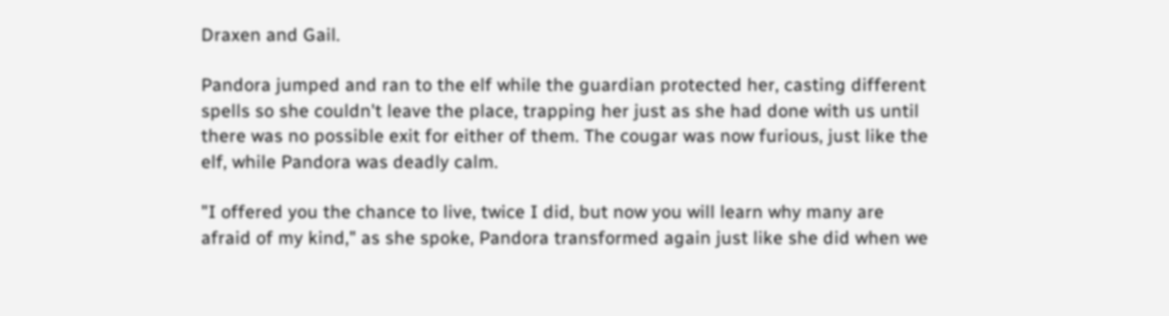Draxen and Gail.

Pandora jumped and ran to the elf while the guardian protected her, casting different spells so she couldn't leave the place, trapping her just as she had done with us until there was no possible exit for either of them. The cougar was now furious, just like the elf, while Pandora was deadly calm.

"I offered you the chance to live, twice I did, but now you will learn why many are afraid of my kind," as she spoke, Pandora transformed again just like she did when we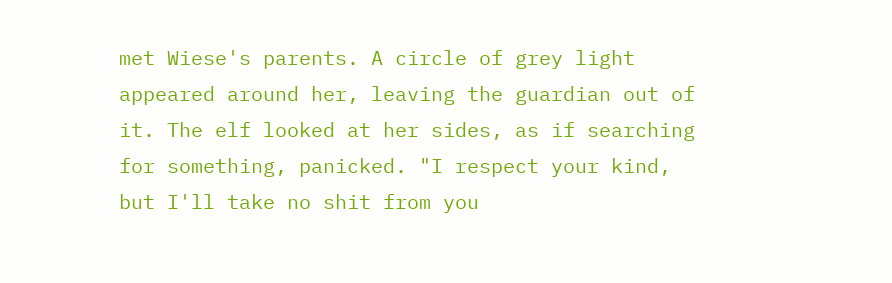met Wiese's parents. A circle of grey light appeared around her, leaving the guardian out of it. The elf looked at her sides, as if searching for something, panicked. "I respect your kind, but I'll take no shit from you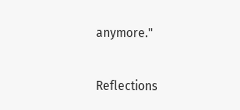anymore."

Reflections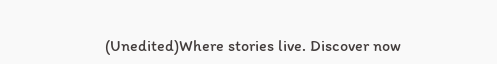(Unedited)Where stories live. Discover now